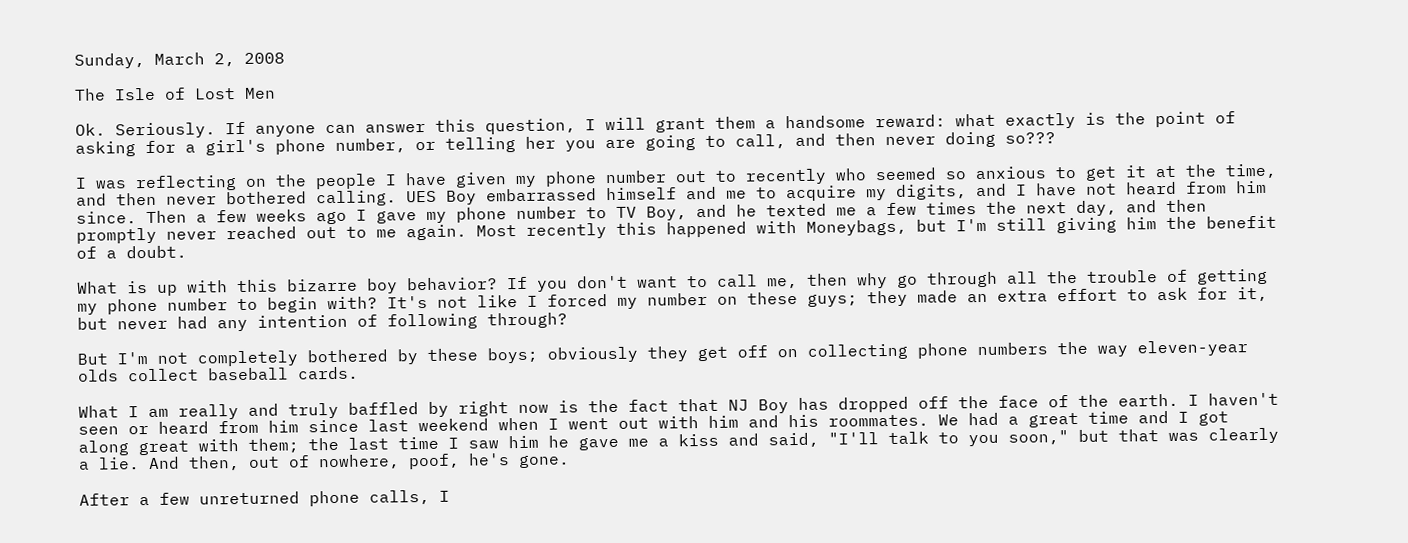Sunday, March 2, 2008

The Isle of Lost Men

Ok. Seriously. If anyone can answer this question, I will grant them a handsome reward: what exactly is the point of asking for a girl's phone number, or telling her you are going to call, and then never doing so???

I was reflecting on the people I have given my phone number out to recently who seemed so anxious to get it at the time, and then never bothered calling. UES Boy embarrassed himself and me to acquire my digits, and I have not heard from him since. Then a few weeks ago I gave my phone number to TV Boy, and he texted me a few times the next day, and then promptly never reached out to me again. Most recently this happened with Moneybags, but I'm still giving him the benefit of a doubt.

What is up with this bizarre boy behavior? If you don't want to call me, then why go through all the trouble of getting my phone number to begin with? It's not like I forced my number on these guys; they made an extra effort to ask for it, but never had any intention of following through?

But I'm not completely bothered by these boys; obviously they get off on collecting phone numbers the way eleven-year olds collect baseball cards.

What I am really and truly baffled by right now is the fact that NJ Boy has dropped off the face of the earth. I haven't seen or heard from him since last weekend when I went out with him and his roommates. We had a great time and I got along great with them; the last time I saw him he gave me a kiss and said, "I'll talk to you soon," but that was clearly a lie. And then, out of nowhere, poof, he's gone.

After a few unreturned phone calls, I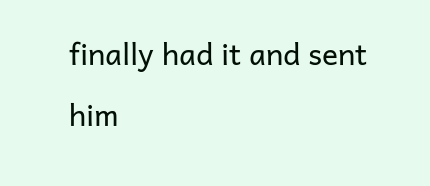finally had it and sent him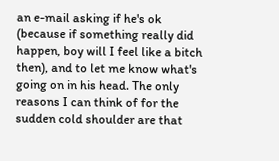an e-mail asking if he's ok (because if something really did happen, boy will I feel like a bitch then), and to let me know what's going on in his head. The only reasons I can think of for the sudden cold shoulder are that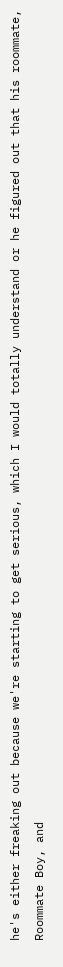he's either freaking out because we're starting to get serious, which I would totally understand or he figured out that his roommate, Roommate Boy, and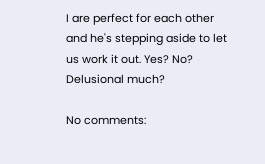I are perfect for each other and he's stepping aside to let us work it out. Yes? No? Delusional much?

No comments: